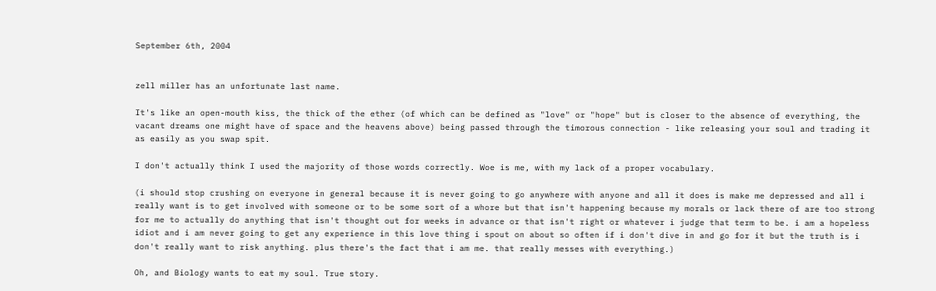September 6th, 2004


zell miller has an unfortunate last name.

It's like an open-mouth kiss, the thick of the ether (of which can be defined as "love" or "hope" but is closer to the absence of everything, the vacant dreams one might have of space and the heavens above) being passed through the timorous connection - like releasing your soul and trading it as easily as you swap spit.

I don't actually think I used the majority of those words correctly. Woe is me, with my lack of a proper vocabulary.

(i should stop crushing on everyone in general because it is never going to go anywhere with anyone and all it does is make me depressed and all i really want is to get involved with someone or to be some sort of a whore but that isn't happening because my morals or lack there of are too strong for me to actually do anything that isn't thought out for weeks in advance or that isn't right or whatever i judge that term to be. i am a hopeless idiot and i am never going to get any experience in this love thing i spout on about so often if i don't dive in and go for it but the truth is i don't really want to risk anything. plus there's the fact that i am me. that really messes with everything.)

Oh, and Biology wants to eat my soul. True story.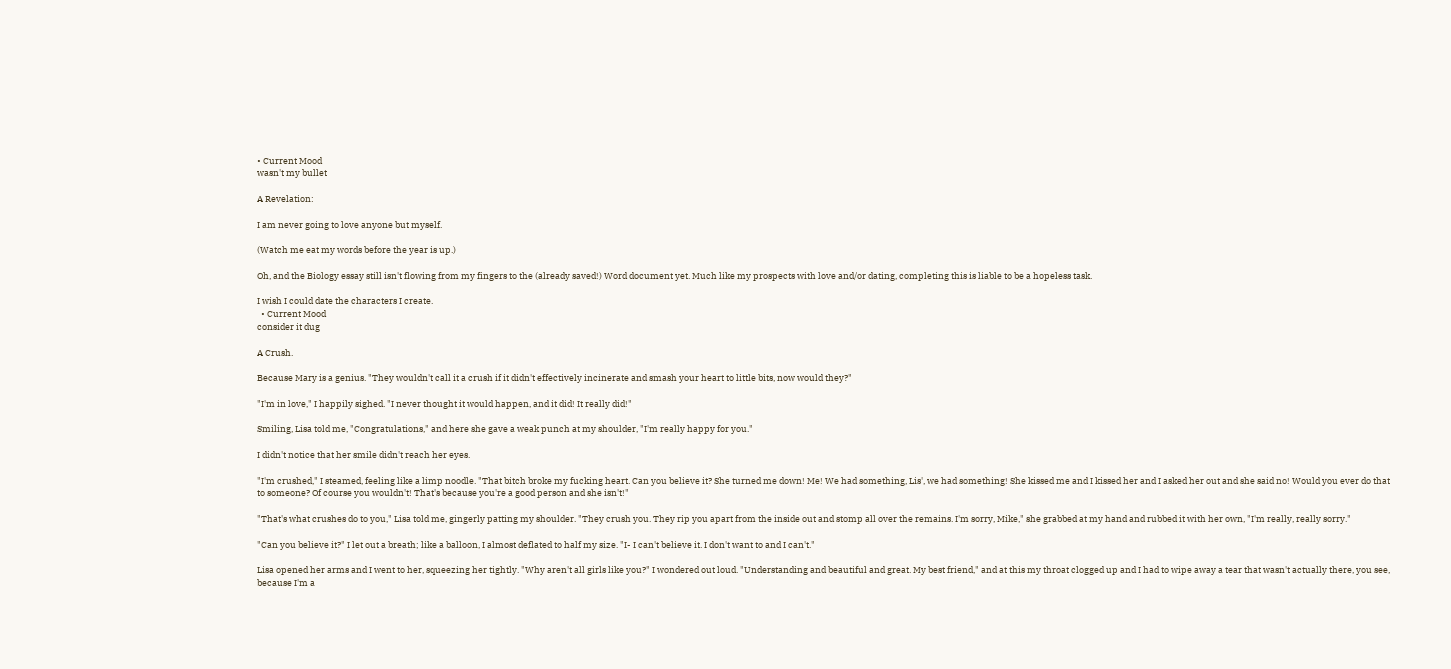• Current Mood
wasn't my bullet

A Revelation:

I am never going to love anyone but myself.

(Watch me eat my words before the year is up.)

Oh, and the Biology essay still isn't flowing from my fingers to the (already saved!) Word document yet. Much like my prospects with love and/or dating, completing this is liable to be a hopeless task.

I wish I could date the characters I create.
  • Current Mood
consider it dug

A Crush.

Because Mary is a genius. "They wouldn't call it a crush if it didn't effectively incinerate and smash your heart to little bits, now would they?"

"I'm in love," I happily sighed. "I never thought it would happen, and it did! It really did!"

Smiling, Lisa told me, "Congratulations," and here she gave a weak punch at my shoulder, "I'm really happy for you."

I didn't notice that her smile didn't reach her eyes.

"I'm crushed," I steamed, feeling like a limp noodle. "That bitch broke my fucking heart. Can you believe it? She turned me down! Me! We had something, Lis', we had something! She kissed me and I kissed her and I asked her out and she said no! Would you ever do that to someone? Of course you wouldn't! That's because you're a good person and she isn't!"

"That's what crushes do to you," Lisa told me, gingerly patting my shoulder. "They crush you. They rip you apart from the inside out and stomp all over the remains. I'm sorry, Mike," she grabbed at my hand and rubbed it with her own, "I'm really, really sorry."

"Can you believe it?" I let out a breath; like a balloon, I almost deflated to half my size. "I- I can't believe it. I don't want to and I can't."

Lisa opened her arms and I went to her, squeezing her tightly. "Why aren't all girls like you?" I wondered out loud. "Understanding and beautiful and great. My best friend," and at this my throat clogged up and I had to wipe away a tear that wasn't actually there, you see, because I'm a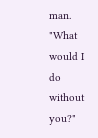man. "What would I do without you?"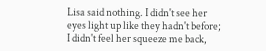Lisa said nothing. I didn't see her eyes light up like they hadn't before; I didn't feel her squeeze me back,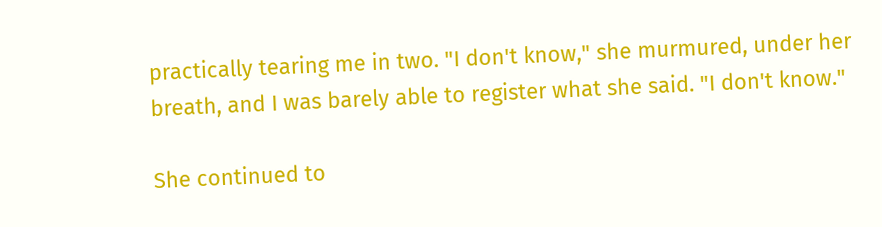practically tearing me in two. "I don't know," she murmured, under her breath, and I was barely able to register what she said. "I don't know."

She continued to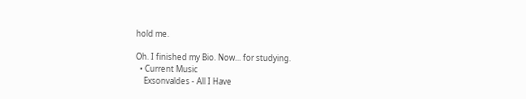hold me.

Oh. I finished my Bio. Now... for studying.
  • Current Music
    Exsonvaldes - All I Have